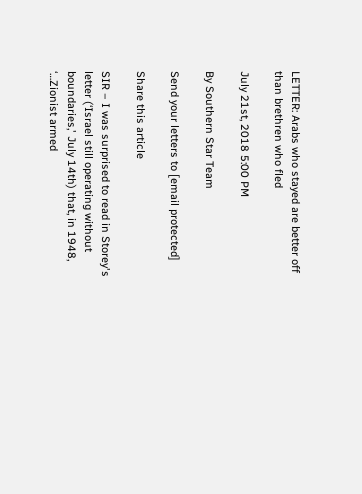LETTER: Arabs who stayed are better off than brethren who fled

July 21st, 2018 5:00 PM

By Southern Star Team

Send your letters to [email protected]

Share this article

SIR – I was surprised to read in Storey's letter (‘Israel still operating without boundaries,' July 14th) that, in 1948, ‘…Zionist armed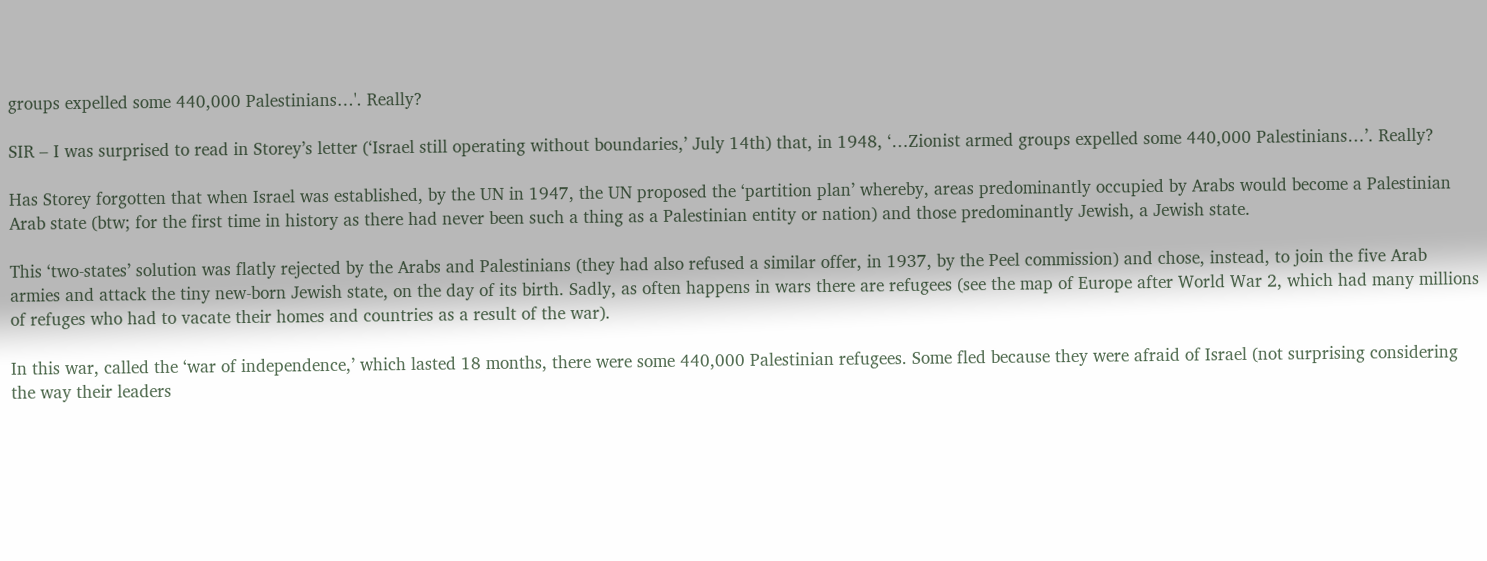groups expelled some 440,000 Palestinians…'. Really?

SIR – I was surprised to read in Storey’s letter (‘Israel still operating without boundaries,’ July 14th) that, in 1948, ‘…Zionist armed groups expelled some 440,000 Palestinians…’. Really?

Has Storey forgotten that when Israel was established, by the UN in 1947, the UN proposed the ‘partition plan’ whereby, areas predominantly occupied by Arabs would become a Palestinian Arab state (btw; for the first time in history as there had never been such a thing as a Palestinian entity or nation) and those predominantly Jewish, a Jewish state.

This ‘two-states’ solution was flatly rejected by the Arabs and Palestinians (they had also refused a similar offer, in 1937, by the Peel commission) and chose, instead, to join the five Arab armies and attack the tiny new-born Jewish state, on the day of its birth. Sadly, as often happens in wars there are refugees (see the map of Europe after World War 2, which had many millions of refuges who had to vacate their homes and countries as a result of the war).

In this war, called the ‘war of independence,’ which lasted 18 months, there were some 440,000 Palestinian refugees. Some fled because they were afraid of Israel (not surprising considering the way their leaders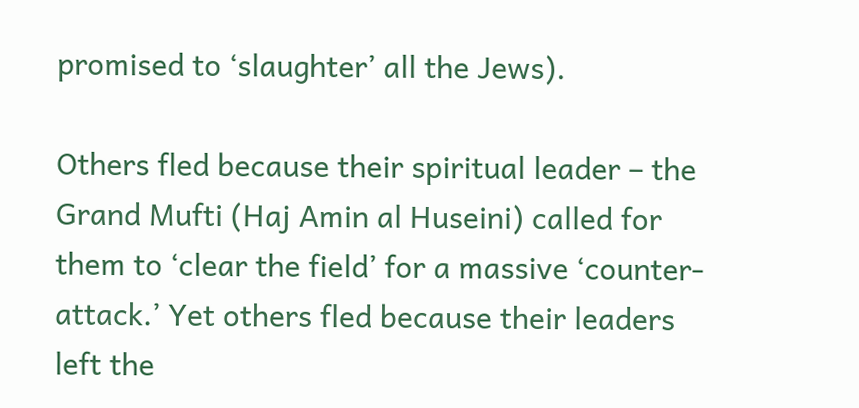promised to ‘slaughter’ all the Jews).

Others fled because their spiritual leader – the Grand Mufti (Haj Amin al Huseini) called for them to ‘clear the field’ for a massive ‘counter-attack.’ Yet others fled because their leaders left the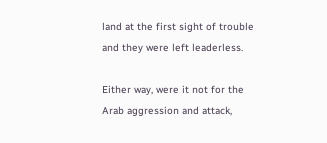land at the first sight of trouble and they were left leaderless.

Either way, were it not for the Arab aggression and attack,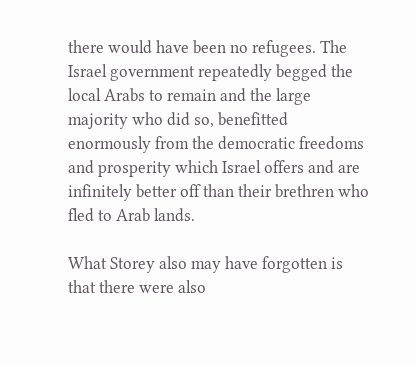there would have been no refugees. The Israel government repeatedly begged the local Arabs to remain and the large majority who did so, benefitted enormously from the democratic freedoms and prosperity which Israel offers and are infinitely better off than their brethren who fled to Arab lands.

What Storey also may have forgotten is that there were also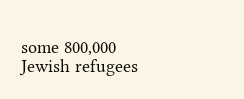some 800,000 Jewish refugees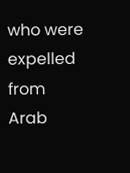who were expelled from Arab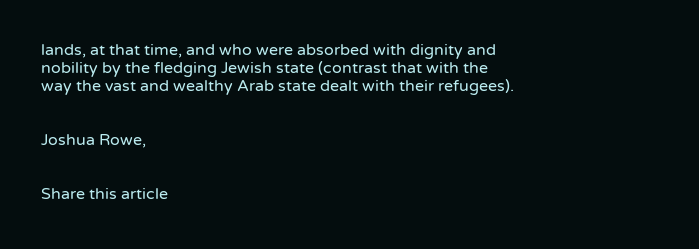lands, at that time, and who were absorbed with dignity and nobility by the fledging Jewish state (contrast that with the way the vast and wealthy Arab state dealt with their refugees).


Joshua Rowe,


Share this article